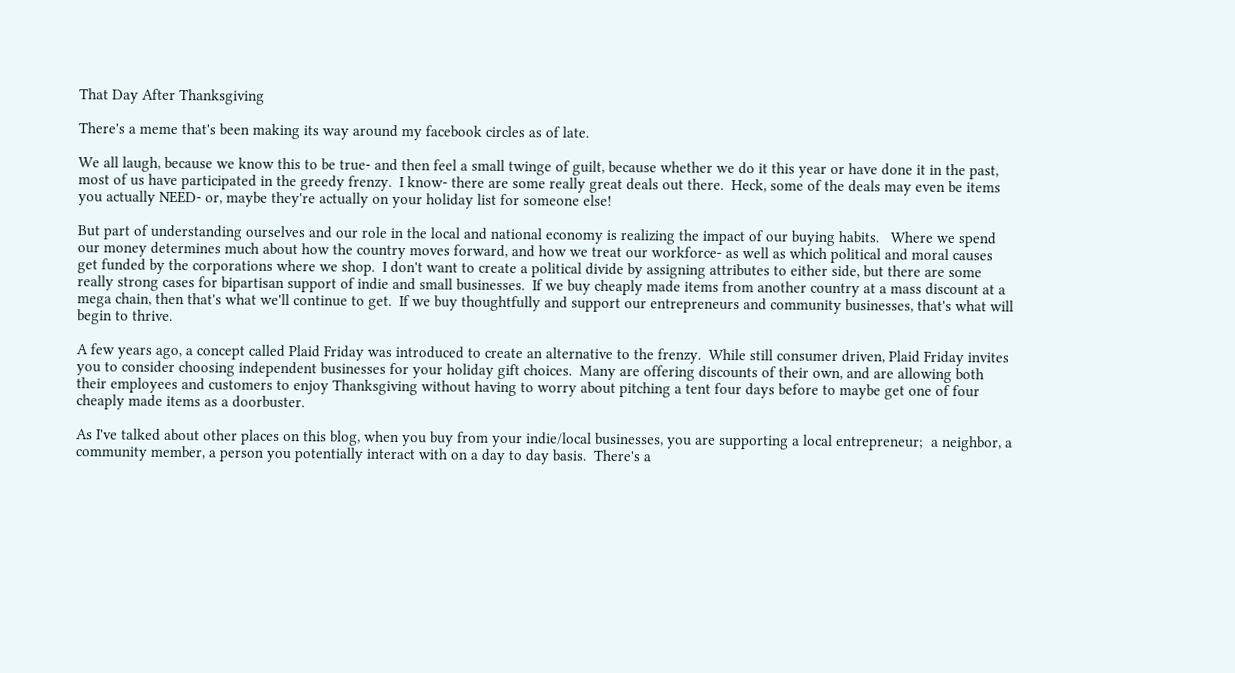That Day After Thanksgiving

There's a meme that's been making its way around my facebook circles as of late.

We all laugh, because we know this to be true- and then feel a small twinge of guilt, because whether we do it this year or have done it in the past, most of us have participated in the greedy frenzy.  I know- there are some really great deals out there.  Heck, some of the deals may even be items you actually NEED- or, maybe they're actually on your holiday list for someone else!

But part of understanding ourselves and our role in the local and national economy is realizing the impact of our buying habits.   Where we spend our money determines much about how the country moves forward, and how we treat our workforce- as well as which political and moral causes get funded by the corporations where we shop.  I don't want to create a political divide by assigning attributes to either side, but there are some really strong cases for bipartisan support of indie and small businesses.  If we buy cheaply made items from another country at a mass discount at a mega chain, then that's what we'll continue to get.  If we buy thoughtfully and support our entrepreneurs and community businesses, that's what will begin to thrive.

A few years ago, a concept called Plaid Friday was introduced to create an alternative to the frenzy.  While still consumer driven, Plaid Friday invites you to consider choosing independent businesses for your holiday gift choices.  Many are offering discounts of their own, and are allowing both their employees and customers to enjoy Thanksgiving without having to worry about pitching a tent four days before to maybe get one of four cheaply made items as a doorbuster.

As I've talked about other places on this blog, when you buy from your indie/local businesses, you are supporting a local entrepreneur;  a neighbor, a community member, a person you potentially interact with on a day to day basis.  There's a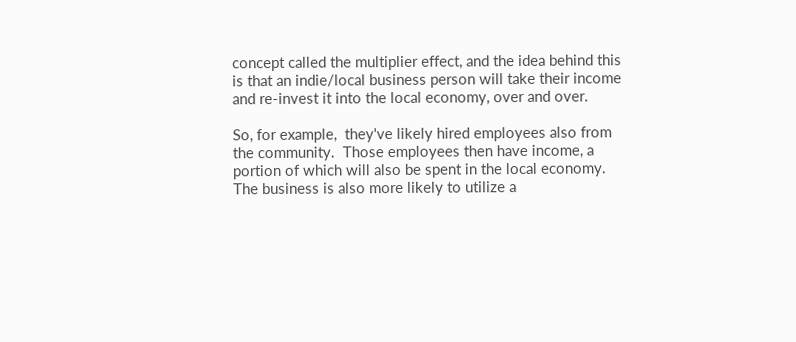concept called the multiplier effect, and the idea behind this is that an indie/local business person will take their income and re-invest it into the local economy, over and over.

So, for example,  they've likely hired employees also from the community.  Those employees then have income, a portion of which will also be spent in the local economy.  The business is also more likely to utilize a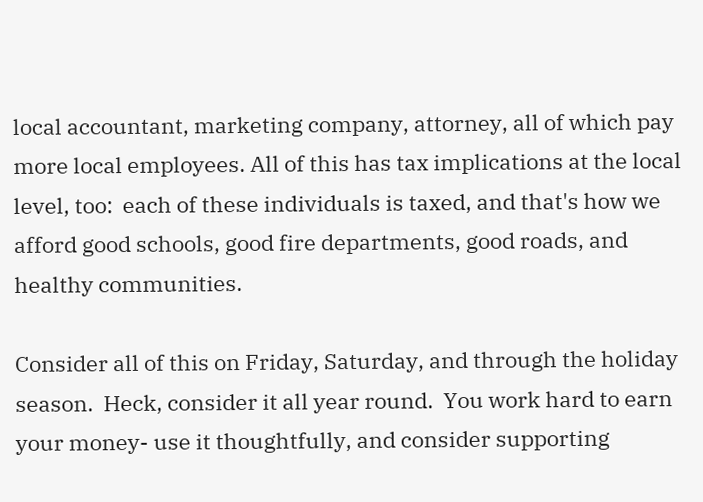local accountant, marketing company, attorney, all of which pay more local employees. All of this has tax implications at the local level, too:  each of these individuals is taxed, and that's how we afford good schools, good fire departments, good roads, and healthy communities.

Consider all of this on Friday, Saturday, and through the holiday season.  Heck, consider it all year round.  You work hard to earn your money- use it thoughtfully, and consider supporting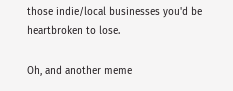those indie/local businesses you'd be heartbroken to lose.

Oh, and another meme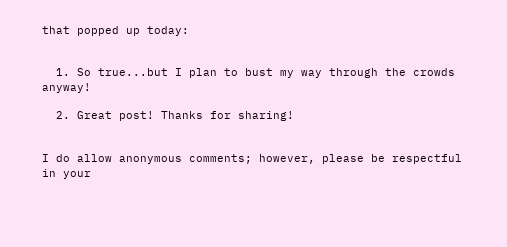that popped up today:


  1. So true...but I plan to bust my way through the crowds anyway!

  2. Great post! Thanks for sharing!


I do allow anonymous comments; however, please be respectful in your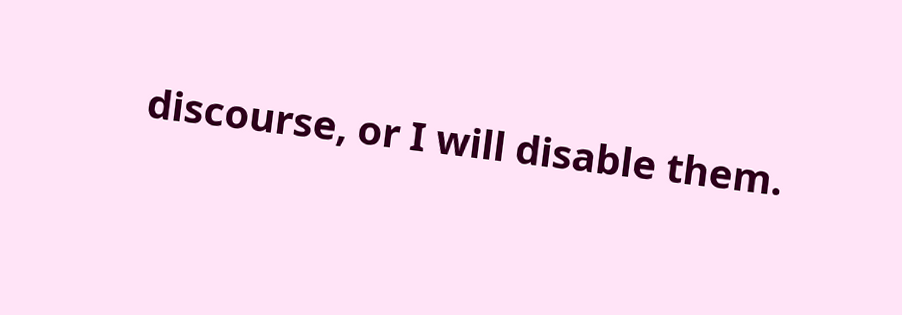discourse, or I will disable them.